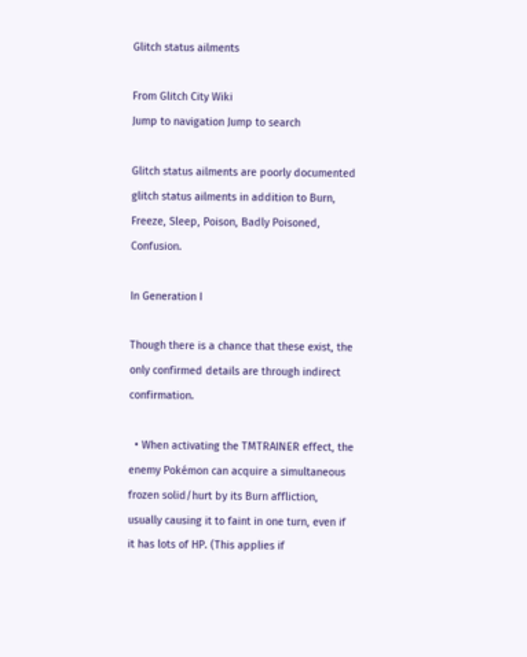Glitch status ailments

From Glitch City Wiki
Jump to navigation Jump to search

Glitch status ailments are poorly documented glitch status ailments in addition to Burn, Freeze, Sleep, Poison, Badly Poisoned, Confusion.

In Generation I

Though there is a chance that these exist, the only confirmed details are through indirect confirmation.

  • When activating the TMTRAINER effect, the enemy Pokémon can acquire a simultaneous frozen solid/hurt by its Burn affliction, usually causing it to faint in one turn, even if it has lots of HP. (This applies if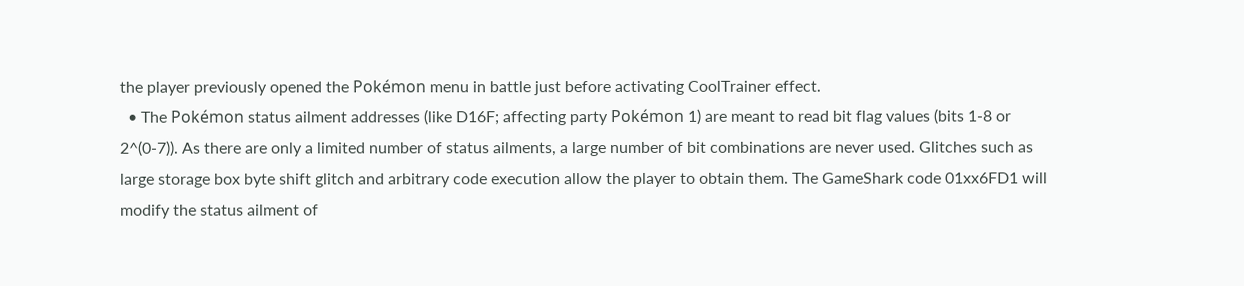the player previously opened the Pokémon menu in battle just before activating CoolTrainer effect.
  • The Pokémon status ailment addresses (like D16F; affecting party Pokémon 1) are meant to read bit flag values (bits 1-8 or 2^(0-7)). As there are only a limited number of status ailments, a large number of bit combinations are never used. Glitches such as large storage box byte shift glitch and arbitrary code execution allow the player to obtain them. The GameShark code 01xx6FD1 will modify the status ailment of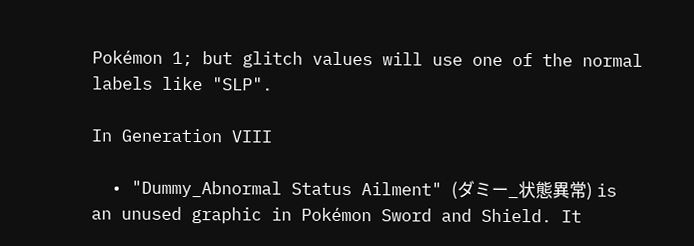Pokémon 1; but glitch values will use one of the normal labels like "SLP".

In Generation VIII

  • "Dummy_Abnormal Status Ailment" (ダミー_状態異常) is an unused graphic in Pokémon Sword and Shield. It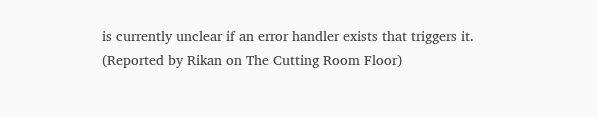is currently unclear if an error handler exists that triggers it. (Reported by Rikan on The Cutting Room Floor)